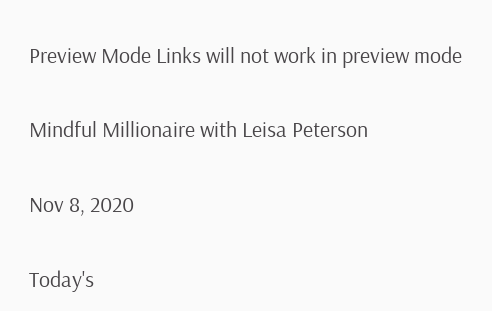Preview Mode Links will not work in preview mode

Mindful Millionaire with Leisa Peterson

Nov 8, 2020

Today's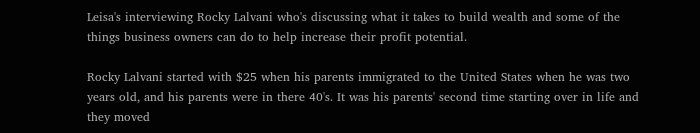Leisa's interviewing Rocky Lalvani who's discussing what it takes to build wealth and some of the things business owners can do to help increase their profit potential.

Rocky Lalvani started with $25 when his parents immigrated to the United States when he was two years old, and his parents were in there 40's. It was his parents' second time starting over in life and they moved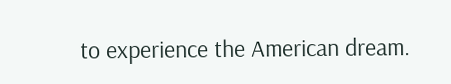to experience the American dream.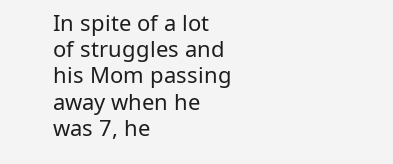In spite of a lot of struggles and his Mom passing away when he was 7, he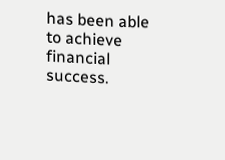has been able to achieve financial success.